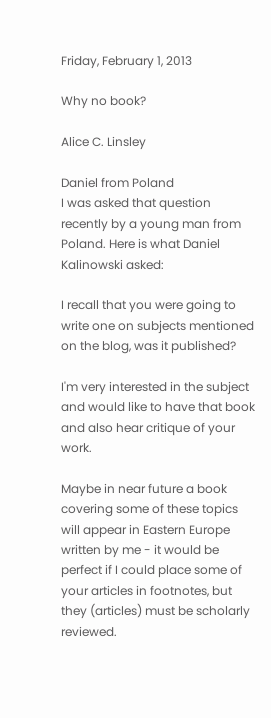Friday, February 1, 2013

Why no book?

Alice C. Linsley

Daniel from Poland
I was asked that question recently by a young man from Poland. Here is what Daniel Kalinowski asked:

I recall that you were going to write one on subjects mentioned on the blog, was it published?

I'm very interested in the subject and would like to have that book and also hear critique of your work.

Maybe in near future a book covering some of these topics will appear in Eastern Europe written by me - it would be perfect if I could place some of your articles in footnotes, but they (articles) must be scholarly reviewed.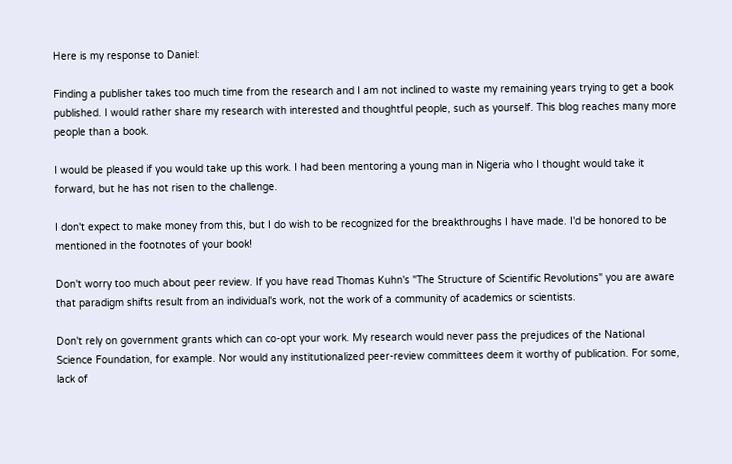Here is my response to Daniel:

Finding a publisher takes too much time from the research and I am not inclined to waste my remaining years trying to get a book published. I would rather share my research with interested and thoughtful people, such as yourself. This blog reaches many more people than a book.

I would be pleased if you would take up this work. I had been mentoring a young man in Nigeria who I thought would take it forward, but he has not risen to the challenge.

I don't expect to make money from this, but I do wish to be recognized for the breakthroughs I have made. I'd be honored to be mentioned in the footnotes of your book!

Don't worry too much about peer review. If you have read Thomas Kuhn's "The Structure of Scientific Revolutions" you are aware that paradigm shifts result from an individual's work, not the work of a community of academics or scientists.

Don't rely on government grants which can co-opt your work. My research would never pass the prejudices of the National Science Foundation, for example. Nor would any institutionalized peer-review committees deem it worthy of publication. For some, lack of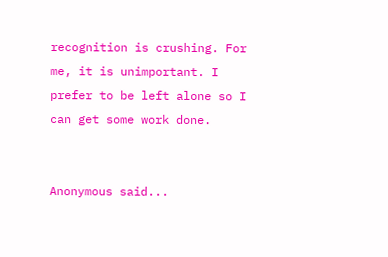recognition is crushing. For me, it is unimportant. I prefer to be left alone so I can get some work done.


Anonymous said...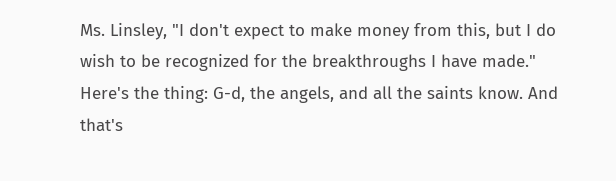Ms. Linsley, "I don't expect to make money from this, but I do wish to be recognized for the breakthroughs I have made." Here's the thing: G-d, the angels, and all the saints know. And that's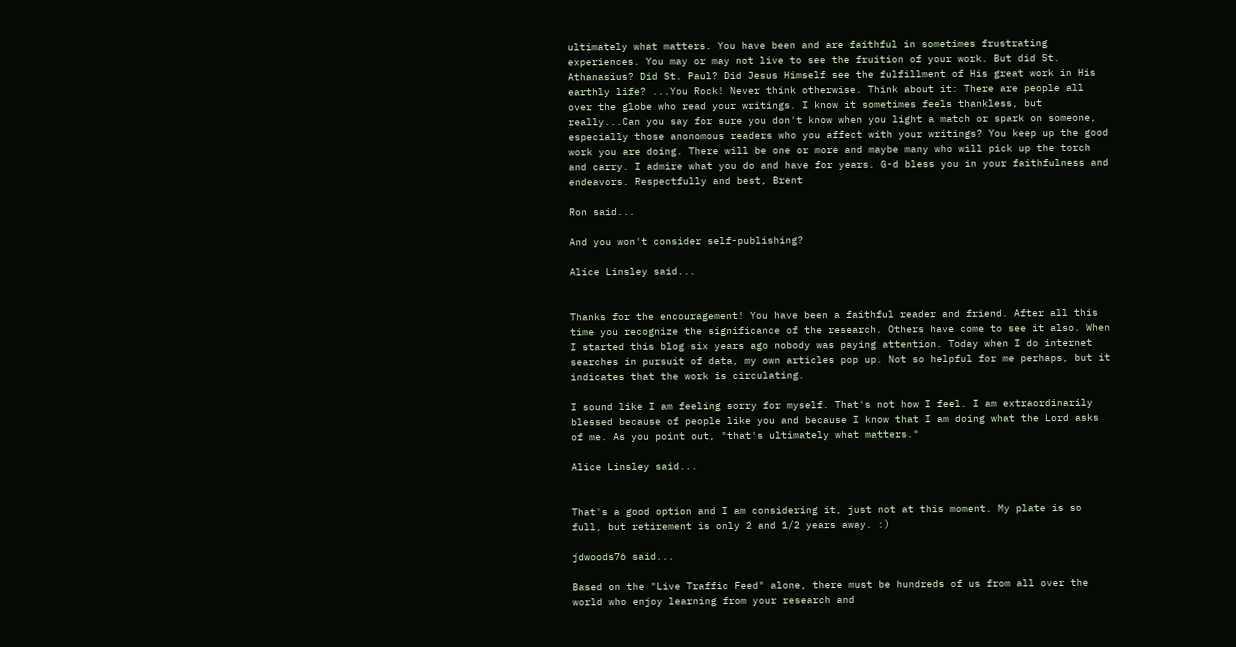ultimately what matters. You have been and are faithful in sometimes frustrating experiences. You may or may not live to see the fruition of your work. But did St. Athanasius? Did St. Paul? Did Jesus Himself see the fulfillment of His great work in His earthly life? ...You Rock! Never think otherwise. Think about it: There are people all over the globe who read your writings. I know it sometimes feels thankless, but really...Can you say for sure you don't know when you light a match or spark on someone, especially those anonomous readers who you affect with your writings? You keep up the good work you are doing. There will be one or more and maybe many who will pick up the torch and carry. I admire what you do and have for years. G-d bless you in your faithfulness and endeavors. Respectfully and best, Brent

Ron said...

And you won't consider self-publishing?

Alice Linsley said...


Thanks for the encouragement! You have been a faithful reader and friend. After all this time you recognize the significance of the research. Others have come to see it also. When I started this blog six years ago nobody was paying attention. Today when I do internet searches in pursuit of data, my own articles pop up. Not so helpful for me perhaps, but it indicates that the work is circulating.

I sound like I am feeling sorry for myself. That's not how I feel. I am extraordinarily blessed because of people like you and because I know that I am doing what the Lord asks of me. As you point out, "that's ultimately what matters."

Alice Linsley said...


That's a good option and I am considering it, just not at this moment. My plate is so full, but retirement is only 2 and 1/2 years away. :)

jdwoods76 said...

Based on the "Live Traffic Feed" alone, there must be hundreds of us from all over the world who enjoy learning from your research and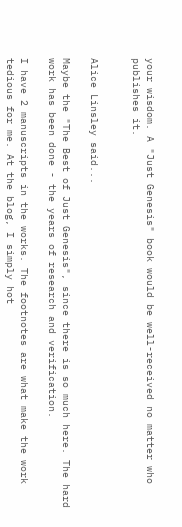your wisdom. A "Just Genesis" book would be well-received no matter who publishes it.


Alice Linsley said...

Maybe the "The Best of Just Genesis", since there is so much here. The hard work has been done - the years of research and verification.

I have 2 manuscripts in the works. The footnotes are what make the work tedious for me. At the blog, I simply hot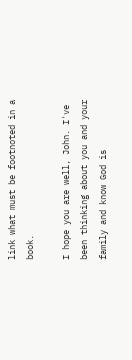link what must be footnoted in a book.

I hope you are well, John. I've been thinking about you and your family and know God is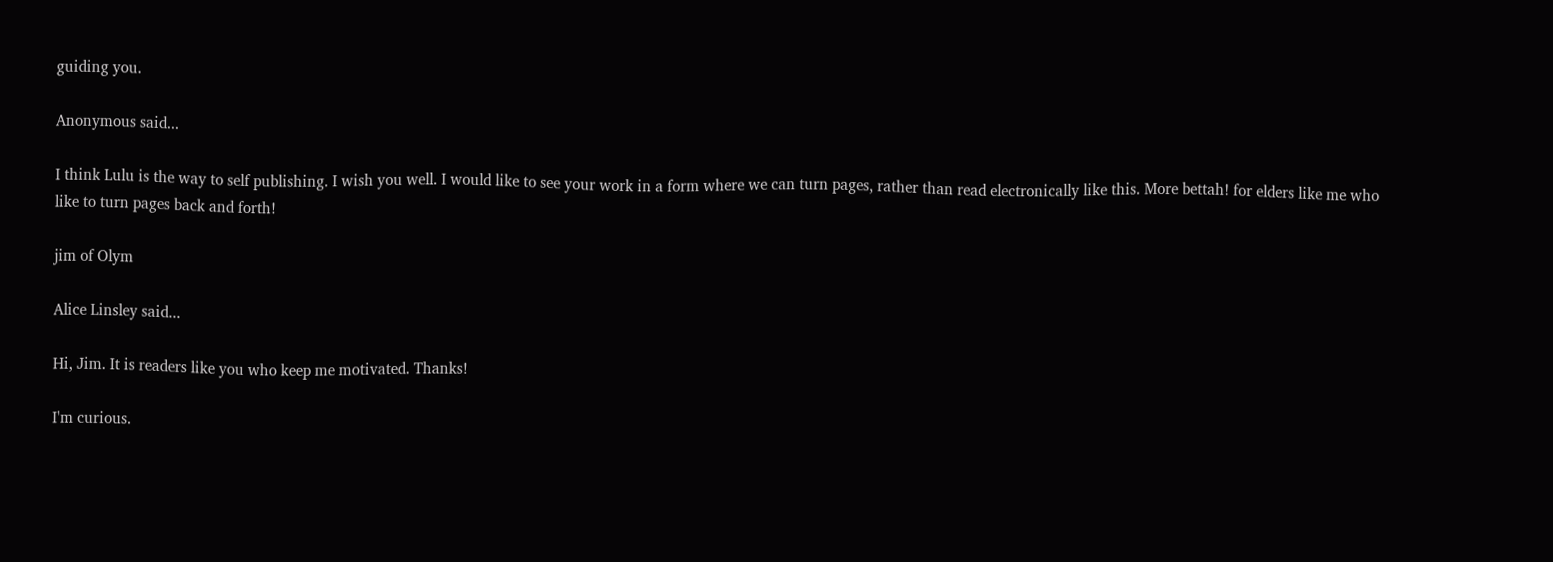guiding you.

Anonymous said...

I think Lulu is the way to self publishing. I wish you well. I would like to see your work in a form where we can turn pages, rather than read electronically like this. More bettah! for elders like me who like to turn pages back and forth!

jim of Olym

Alice Linsley said...

Hi, Jim. It is readers like you who keep me motivated. Thanks!

I'm curious.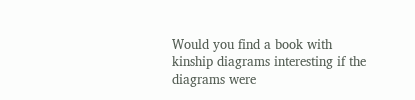Would you find a book with kinship diagrams interesting if the diagrams were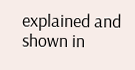explained and shown in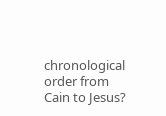chronological order from Cain to Jesus?